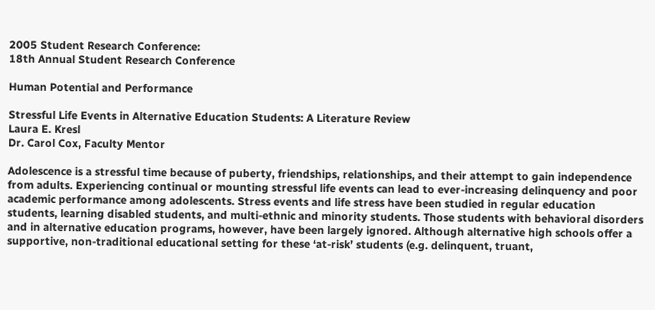2005 Student Research Conference:
18th Annual Student Research Conference

Human Potential and Performance

Stressful Life Events in Alternative Education Students: A Literature Review
Laura E. Kresl
Dr. Carol Cox, Faculty Mentor

Adolescence is a stressful time because of puberty, friendships, relationships, and their attempt to gain independence from adults. Experiencing continual or mounting stressful life events can lead to ever-increasing delinquency and poor academic performance among adolescents. Stress events and life stress have been studied in regular education students, learning disabled students, and multi-ethnic and minority students. Those students with behavioral disorders and in alternative education programs, however, have been largely ignored. Although alternative high schools offer a supportive, non-traditional educational setting for these ‘at-risk’ students (e.g. delinquent, truant,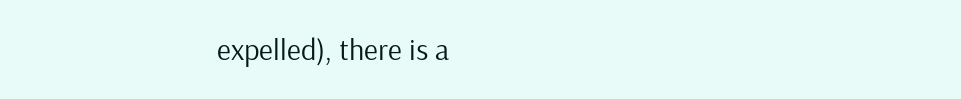expelled), there is a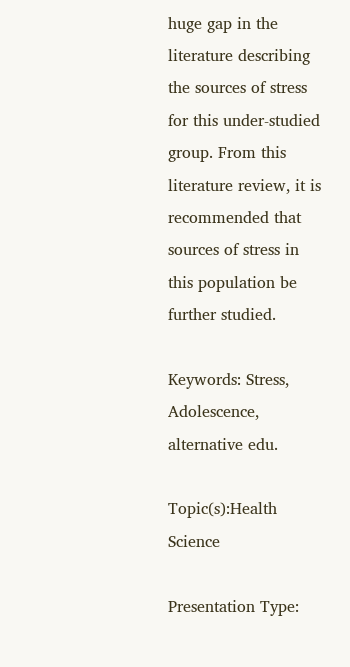huge gap in the literature describing the sources of stress for this under-studied group. From this literature review, it is recommended that sources of stress in this population be further studied.

Keywords: Stress, Adolescence, alternative edu.

Topic(s):Health Science

Presentation Type: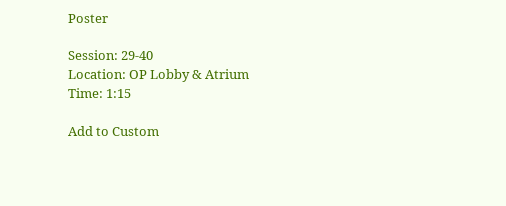Poster

Session: 29-40
Location: OP Lobby & Atrium
Time: 1:15

Add to Custom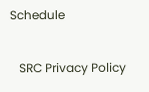Schedule

   SRC Privacy Policy